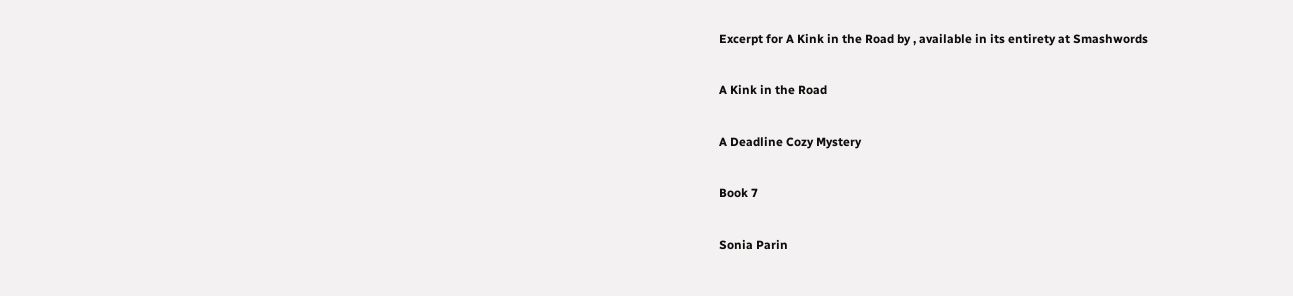Excerpt for A Kink in the Road by , available in its entirety at Smashwords

A Kink in the Road

A Deadline Cozy Mystery

Book 7

Sonia Parin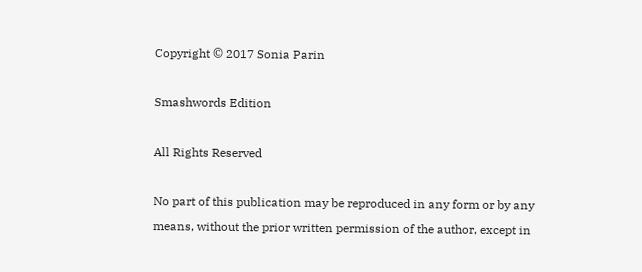Copyright © 2017 Sonia Parin

Smashwords Edition

All Rights Reserved

No part of this publication may be reproduced in any form or by any means, without the prior written permission of the author, except in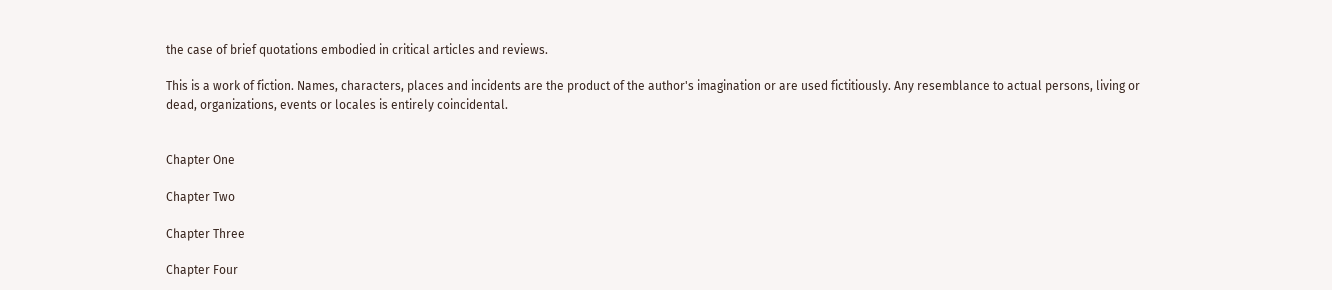the case of brief quotations embodied in critical articles and reviews.

This is a work of fiction. Names, characters, places and incidents are the product of the author's imagination or are used fictitiously. Any resemblance to actual persons, living or dead, organizations, events or locales is entirely coincidental.


Chapter One

Chapter Two

Chapter Three

Chapter Four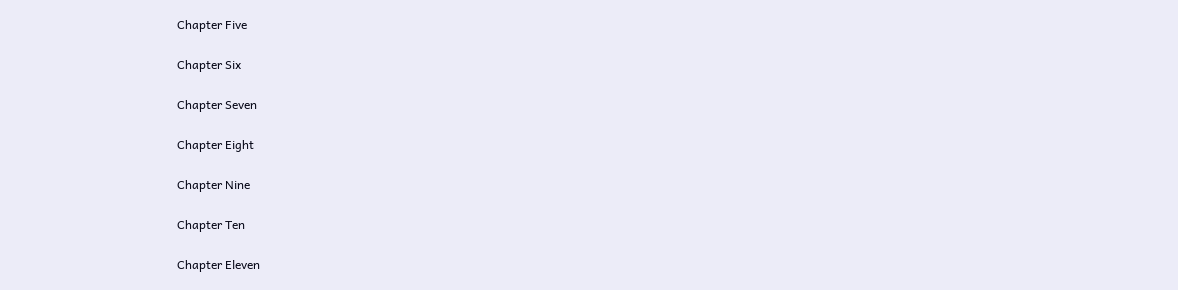Chapter Five

Chapter Six

Chapter Seven

Chapter Eight

Chapter Nine

Chapter Ten

Chapter Eleven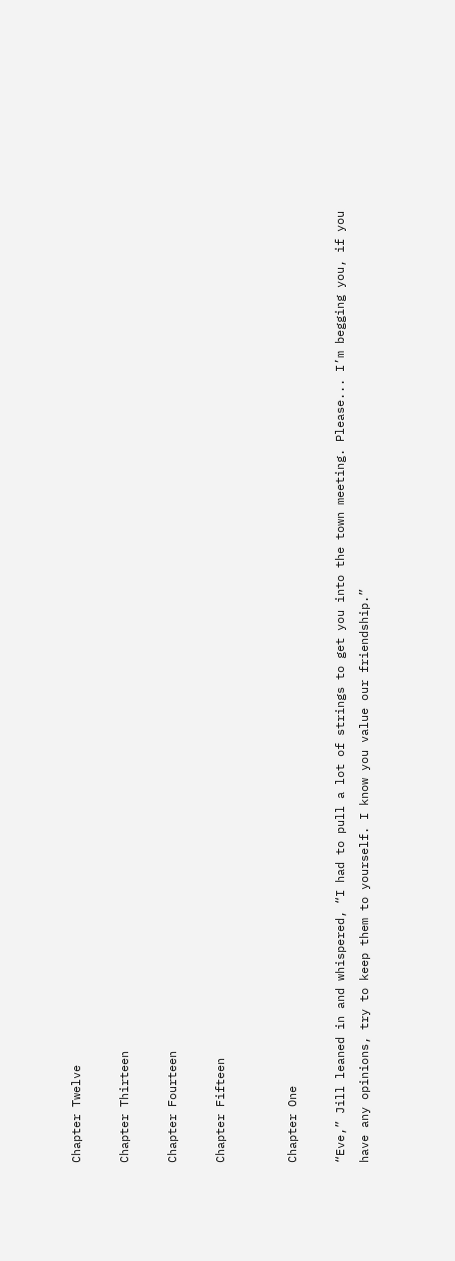Chapter Twelve

Chapter Thirteen

Chapter Fourteen

Chapter Fifteen


Chapter One

“Eve,” Jill leaned in and whispered, “I had to pull a lot of strings to get you into the town meeting. Please... I’m begging you, if you have any opinions, try to keep them to yourself. I know you value our friendship.”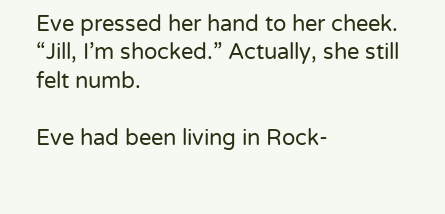Eve pressed her hand to her cheek. “Jill, I’m shocked.” Actually, she still felt numb.

Eve had been living in Rock-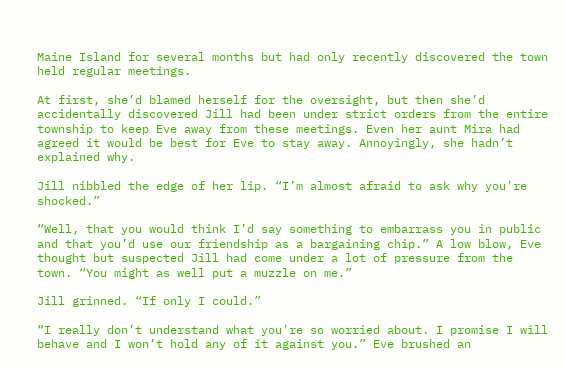Maine Island for several months but had only recently discovered the town held regular meetings.

At first, she’d blamed herself for the oversight, but then she’d accidentally discovered Jill had been under strict orders from the entire township to keep Eve away from these meetings. Even her aunt Mira had agreed it would be best for Eve to stay away. Annoyingly, she hadn’t explained why.

Jill nibbled the edge of her lip. “I’m almost afraid to ask why you’re shocked.”

“Well, that you would think I’d say something to embarrass you in public and that you’d use our friendship as a bargaining chip.” A low blow, Eve thought but suspected Jill had come under a lot of pressure from the town. “You might as well put a muzzle on me.”

Jill grinned. “If only I could.”

“I really don’t understand what you’re so worried about. I promise I will behave and I won’t hold any of it against you.” Eve brushed an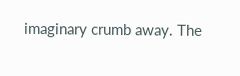imaginary crumb away. The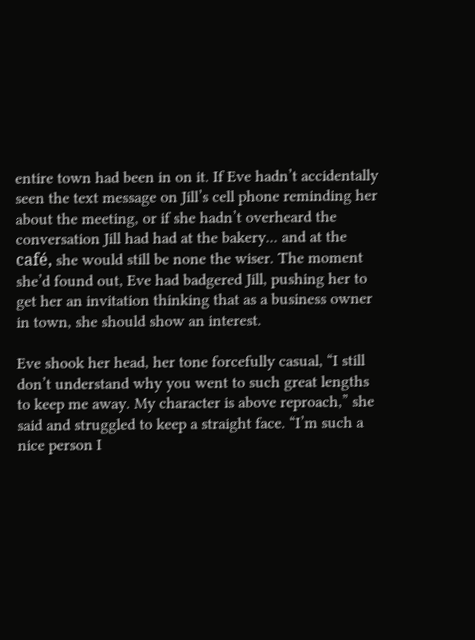entire town had been in on it. If Eve hadn’t accidentally seen the text message on Jill’s cell phone reminding her about the meeting, or if she hadn’t overheard the conversation Jill had had at the bakery... and at the café, she would still be none the wiser. The moment she’d found out, Eve had badgered Jill, pushing her to get her an invitation thinking that as a business owner in town, she should show an interest.

Eve shook her head, her tone forcefully casual, “I still don’t understand why you went to such great lengths to keep me away. My character is above reproach,” she said and struggled to keep a straight face. “I’m such a nice person I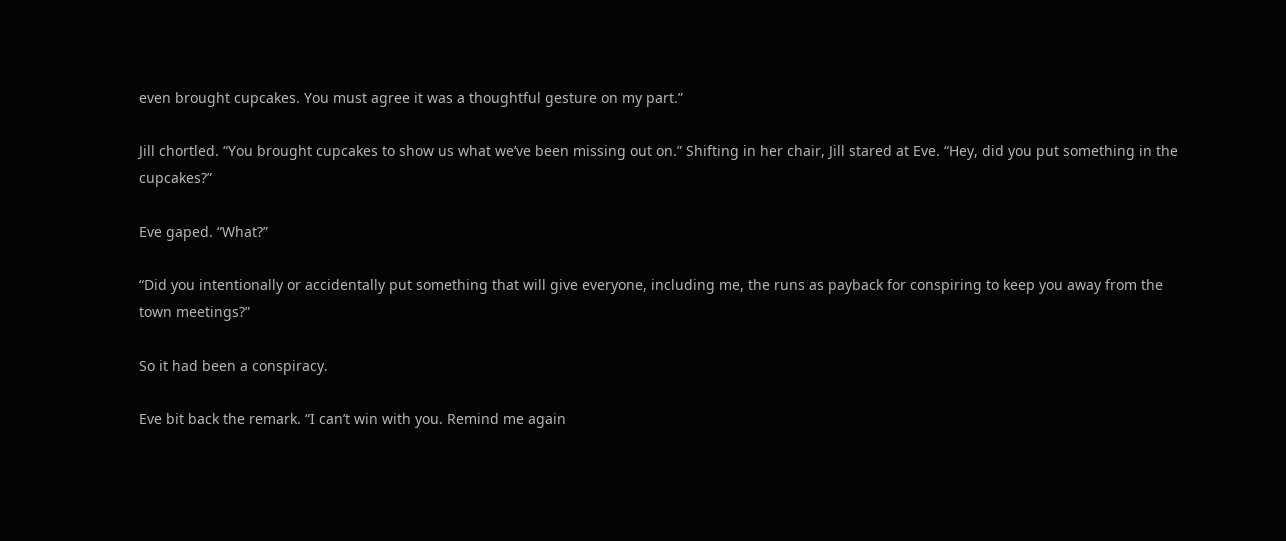even brought cupcakes. You must agree it was a thoughtful gesture on my part.”

Jill chortled. “You brought cupcakes to show us what we’ve been missing out on.” Shifting in her chair, Jill stared at Eve. “Hey, did you put something in the cupcakes?”

Eve gaped. “What?”

“Did you intentionally or accidentally put something that will give everyone, including me, the runs as payback for conspiring to keep you away from the town meetings?”

So it had been a conspiracy.

Eve bit back the remark. “I can’t win with you. Remind me again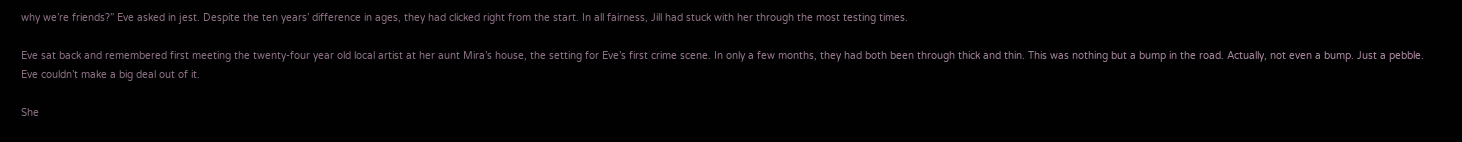why we’re friends?” Eve asked in jest. Despite the ten years’ difference in ages, they had clicked right from the start. In all fairness, Jill had stuck with her through the most testing times.

Eve sat back and remembered first meeting the twenty-four year old local artist at her aunt Mira’s house, the setting for Eve’s first crime scene. In only a few months, they had both been through thick and thin. This was nothing but a bump in the road. Actually, not even a bump. Just a pebble. Eve couldn’t make a big deal out of it.

She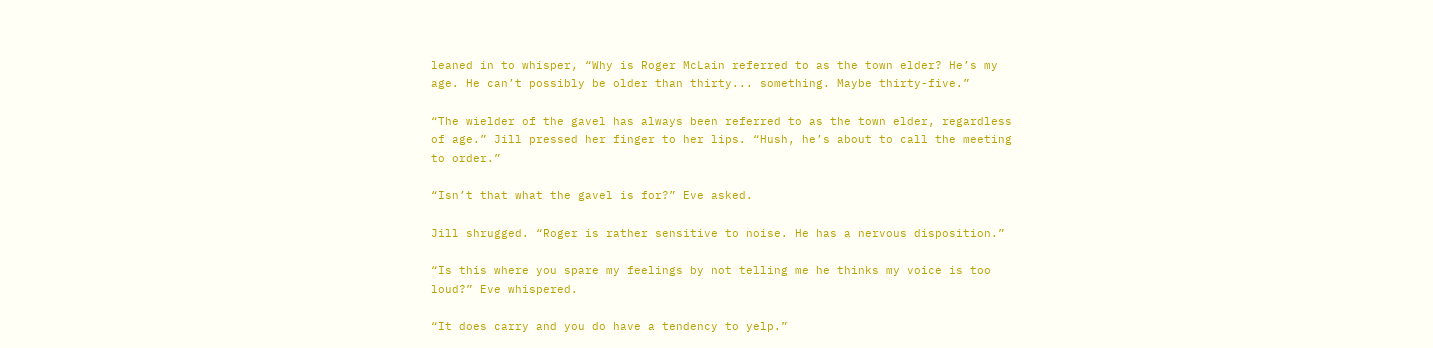leaned in to whisper, “Why is Roger McLain referred to as the town elder? He’s my age. He can’t possibly be older than thirty... something. Maybe thirty-five.”

“The wielder of the gavel has always been referred to as the town elder, regardless of age.” Jill pressed her finger to her lips. “Hush, he’s about to call the meeting to order.”

“Isn’t that what the gavel is for?” Eve asked.

Jill shrugged. “Roger is rather sensitive to noise. He has a nervous disposition.”

“Is this where you spare my feelings by not telling me he thinks my voice is too loud?” Eve whispered.

“It does carry and you do have a tendency to yelp.”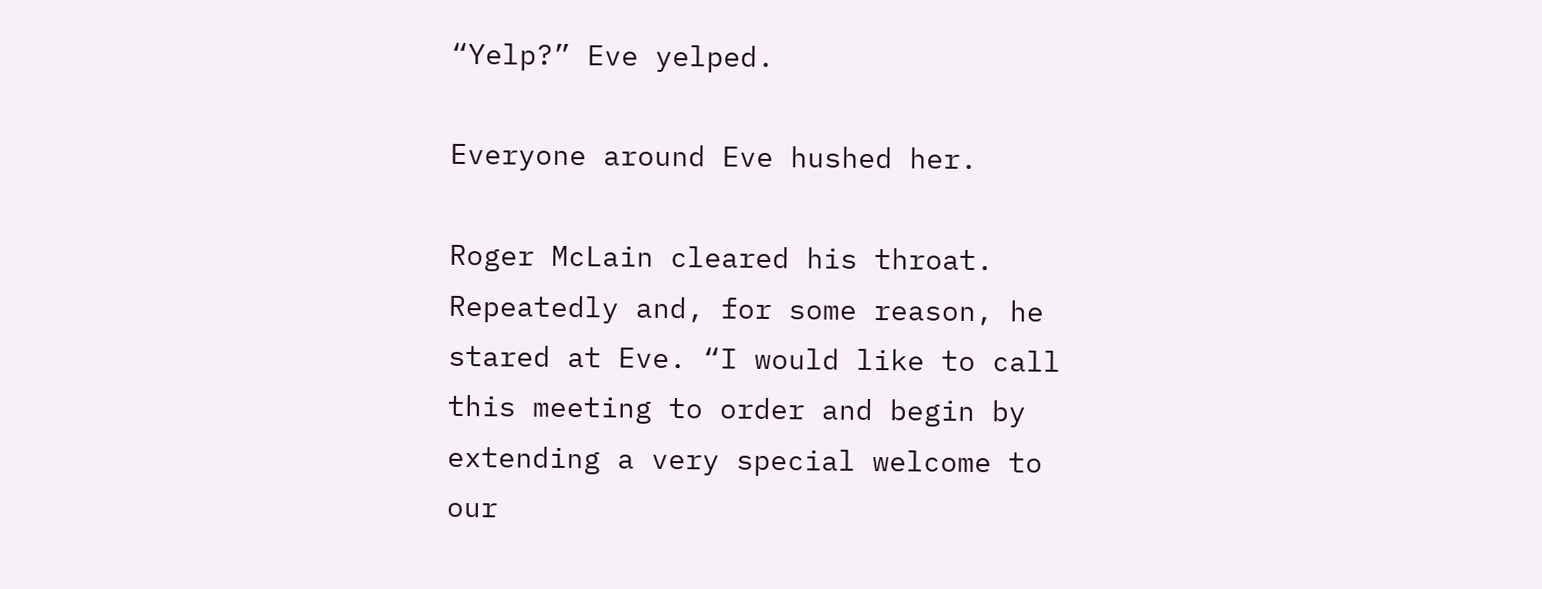“Yelp?” Eve yelped.

Everyone around Eve hushed her.

Roger McLain cleared his throat. Repeatedly and, for some reason, he stared at Eve. “I would like to call this meeting to order and begin by extending a very special welcome to our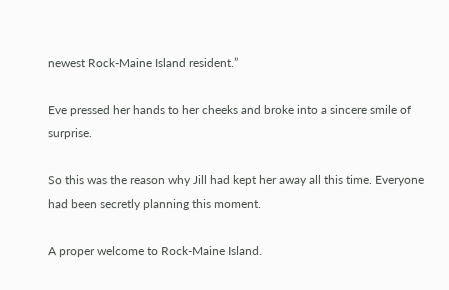newest Rock-Maine Island resident.”

Eve pressed her hands to her cheeks and broke into a sincere smile of surprise.

So this was the reason why Jill had kept her away all this time. Everyone had been secretly planning this moment.

A proper welcome to Rock-Maine Island.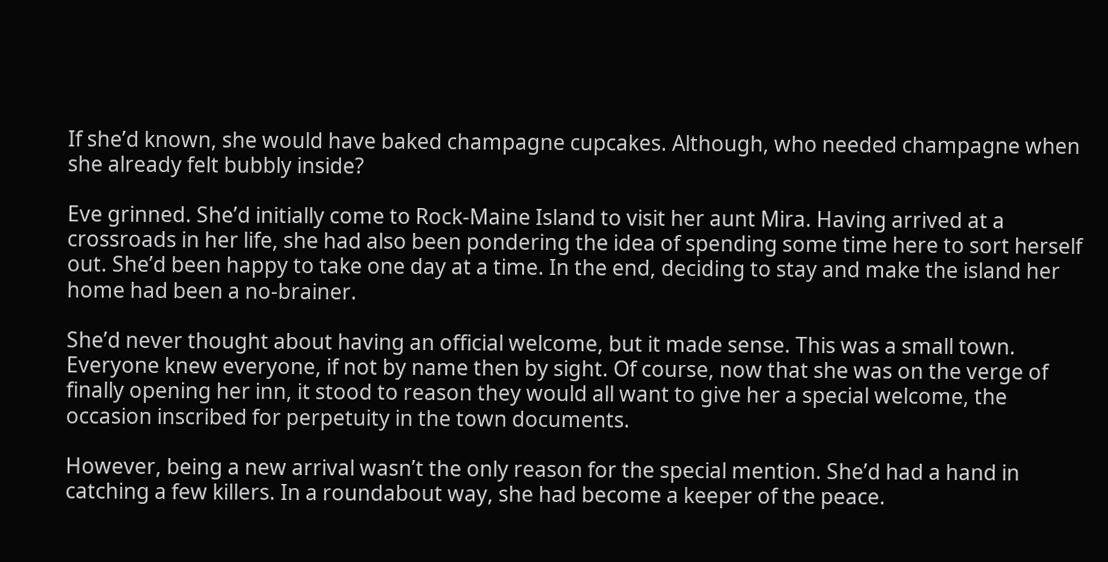If she’d known, she would have baked champagne cupcakes. Although, who needed champagne when she already felt bubbly inside?

Eve grinned. She’d initially come to Rock-Maine Island to visit her aunt Mira. Having arrived at a crossroads in her life, she had also been pondering the idea of spending some time here to sort herself out. She’d been happy to take one day at a time. In the end, deciding to stay and make the island her home had been a no-brainer.

She’d never thought about having an official welcome, but it made sense. This was a small town. Everyone knew everyone, if not by name then by sight. Of course, now that she was on the verge of finally opening her inn, it stood to reason they would all want to give her a special welcome, the occasion inscribed for perpetuity in the town documents.

However, being a new arrival wasn’t the only reason for the special mention. She’d had a hand in catching a few killers. In a roundabout way, she had become a keeper of the peace.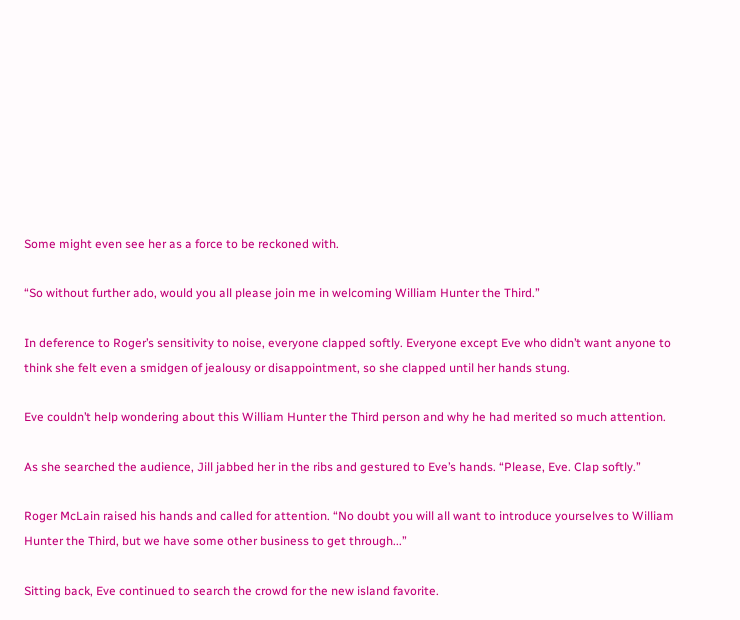Some might even see her as a force to be reckoned with.

“So without further ado, would you all please join me in welcoming William Hunter the Third.”

In deference to Roger’s sensitivity to noise, everyone clapped softly. Everyone except Eve who didn’t want anyone to think she felt even a smidgen of jealousy or disappointment, so she clapped until her hands stung.

Eve couldn’t help wondering about this William Hunter the Third person and why he had merited so much attention.

As she searched the audience, Jill jabbed her in the ribs and gestured to Eve’s hands. “Please, Eve. Clap softly.”

Roger McLain raised his hands and called for attention. “No doubt you will all want to introduce yourselves to William Hunter the Third, but we have some other business to get through...”

Sitting back, Eve continued to search the crowd for the new island favorite.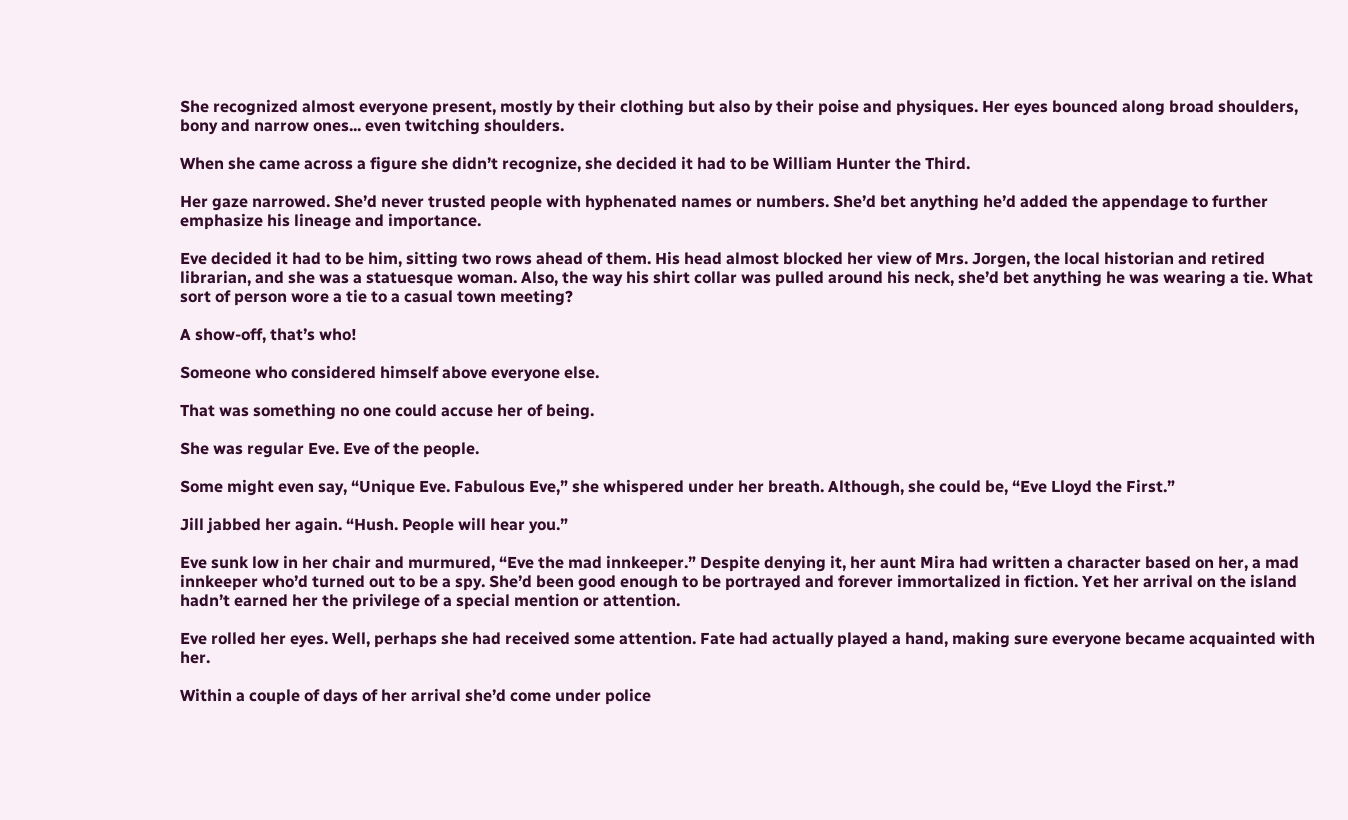She recognized almost everyone present, mostly by their clothing but also by their poise and physiques. Her eyes bounced along broad shoulders, bony and narrow ones... even twitching shoulders.

When she came across a figure she didn’t recognize, she decided it had to be William Hunter the Third.

Her gaze narrowed. She’d never trusted people with hyphenated names or numbers. She’d bet anything he’d added the appendage to further emphasize his lineage and importance.

Eve decided it had to be him, sitting two rows ahead of them. His head almost blocked her view of Mrs. Jorgen, the local historian and retired librarian, and she was a statuesque woman. Also, the way his shirt collar was pulled around his neck, she’d bet anything he was wearing a tie. What sort of person wore a tie to a casual town meeting?

A show-off, that’s who!

Someone who considered himself above everyone else.

That was something no one could accuse her of being.

She was regular Eve. Eve of the people.

Some might even say, “Unique Eve. Fabulous Eve,” she whispered under her breath. Although, she could be, “Eve Lloyd the First.”

Jill jabbed her again. “Hush. People will hear you.”

Eve sunk low in her chair and murmured, “Eve the mad innkeeper.” Despite denying it, her aunt Mira had written a character based on her, a mad innkeeper who’d turned out to be a spy. She’d been good enough to be portrayed and forever immortalized in fiction. Yet her arrival on the island hadn’t earned her the privilege of a special mention or attention.

Eve rolled her eyes. Well, perhaps she had received some attention. Fate had actually played a hand, making sure everyone became acquainted with her.

Within a couple of days of her arrival she’d come under police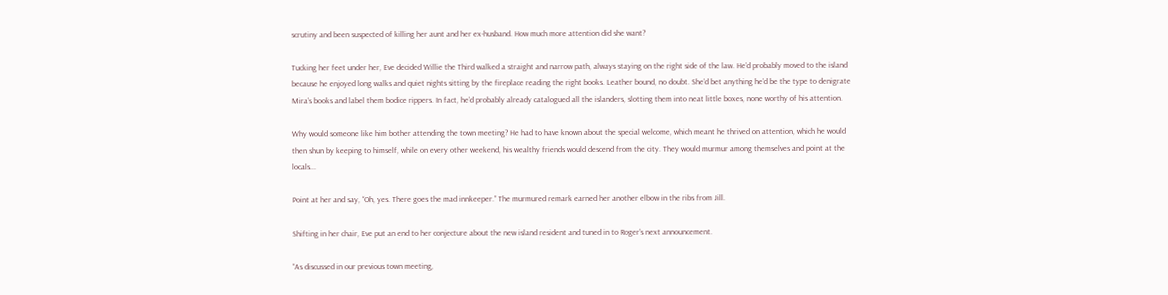scrutiny and been suspected of killing her aunt and her ex-husband. How much more attention did she want?

Tucking her feet under her, Eve decided Willie the Third walked a straight and narrow path, always staying on the right side of the law. He’d probably moved to the island because he enjoyed long walks and quiet nights sitting by the fireplace reading the right books. Leather bound, no doubt. She’d bet anything he’d be the type to denigrate Mira’s books and label them bodice rippers. In fact, he’d probably already catalogued all the islanders, slotting them into neat little boxes, none worthy of his attention.

Why would someone like him bother attending the town meeting? He had to have known about the special welcome, which meant he thrived on attention, which he would then shun by keeping to himself, while on every other weekend, his wealthy friends would descend from the city. They would murmur among themselves and point at the locals...

Point at her and say, “Oh, yes. There goes the mad innkeeper.” The murmured remark earned her another elbow in the ribs from Jill.

Shifting in her chair, Eve put an end to her conjecture about the new island resident and tuned in to Roger’s next announcement.

“As discussed in our previous town meeting,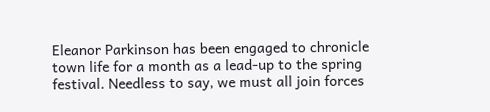Eleanor Parkinson has been engaged to chronicle town life for a month as a lead-up to the spring festival. Needless to say, we must all join forces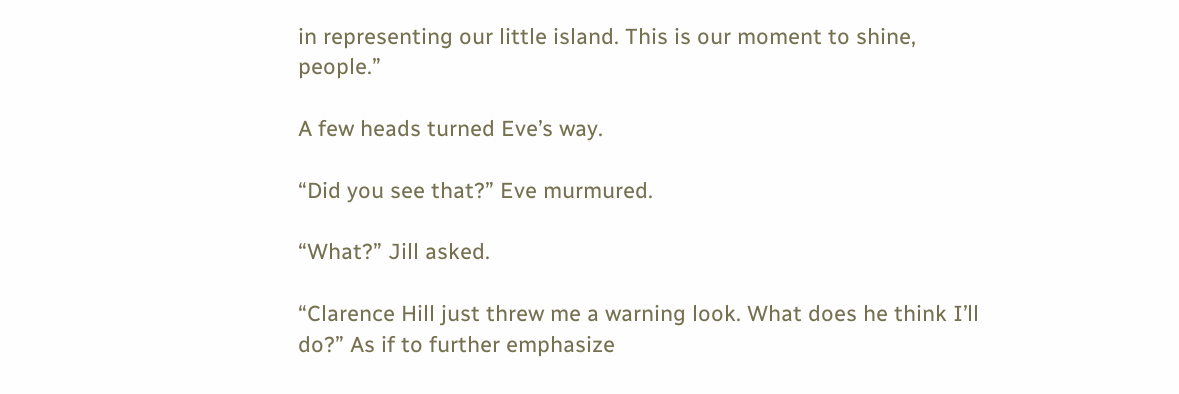in representing our little island. This is our moment to shine, people.”

A few heads turned Eve’s way.

“Did you see that?” Eve murmured.

“What?” Jill asked.

“Clarence Hill just threw me a warning look. What does he think I’ll do?” As if to further emphasize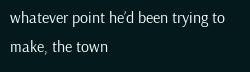whatever point he’d been trying to make, the town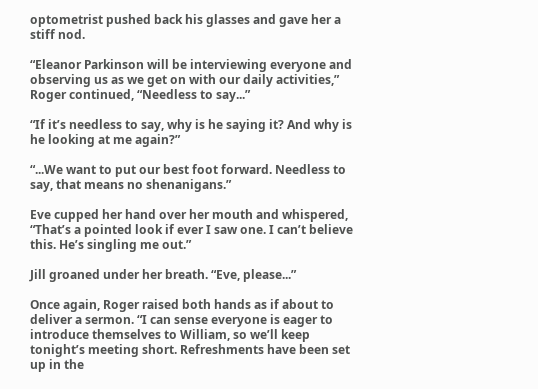optometrist pushed back his glasses and gave her a stiff nod.

“Eleanor Parkinson will be interviewing everyone and observing us as we get on with our daily activities,” Roger continued, “Needless to say...”

“If it’s needless to say, why is he saying it? And why is he looking at me again?”

“...We want to put our best foot forward. Needless to say, that means no shenanigans.”

Eve cupped her hand over her mouth and whispered, “That’s a pointed look if ever I saw one. I can’t believe this. He’s singling me out.”

Jill groaned under her breath. “Eve, please...”

Once again, Roger raised both hands as if about to deliver a sermon. “I can sense everyone is eager to introduce themselves to William, so we’ll keep tonight’s meeting short. Refreshments have been set up in the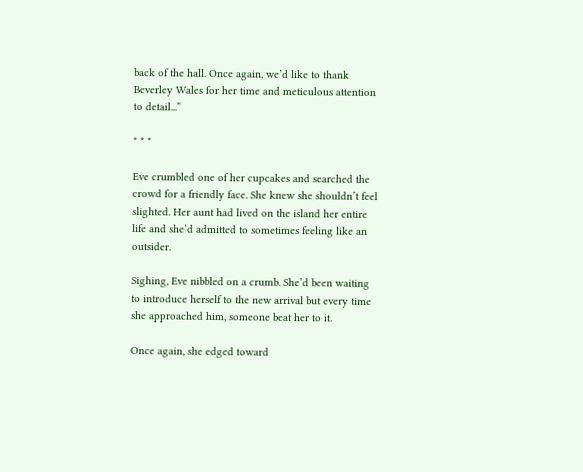back of the hall. Once again, we’d like to thank Beverley Wales for her time and meticulous attention to detail...”

* * *

Eve crumbled one of her cupcakes and searched the crowd for a friendly face. She knew she shouldn’t feel slighted. Her aunt had lived on the island her entire life and she’d admitted to sometimes feeling like an outsider.

Sighing, Eve nibbled on a crumb. She’d been waiting to introduce herself to the new arrival but every time she approached him, someone beat her to it.

Once again, she edged toward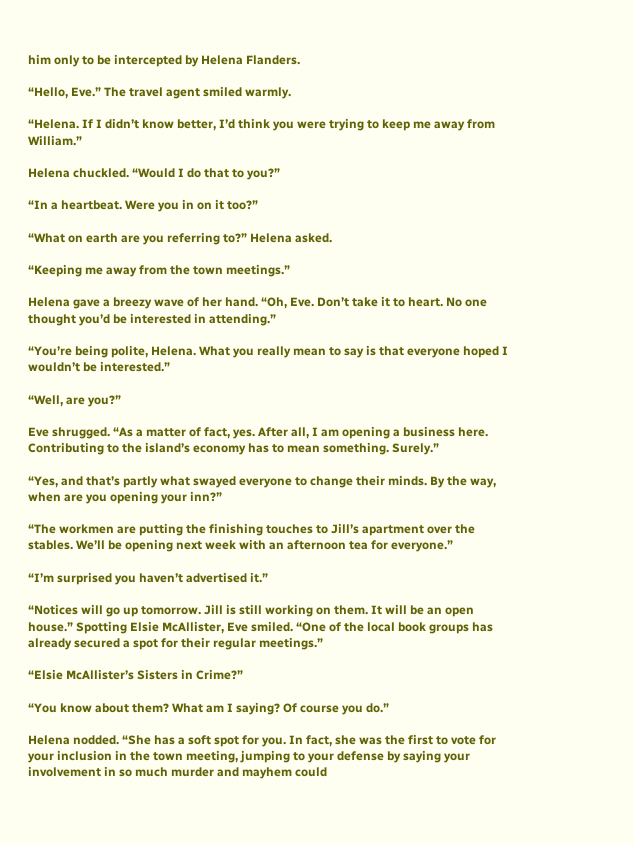him only to be intercepted by Helena Flanders.

“Hello, Eve.” The travel agent smiled warmly.

“Helena. If I didn’t know better, I’d think you were trying to keep me away from William.”

Helena chuckled. “Would I do that to you?”

“In a heartbeat. Were you in on it too?”

“What on earth are you referring to?” Helena asked.

“Keeping me away from the town meetings.”

Helena gave a breezy wave of her hand. “Oh, Eve. Don’t take it to heart. No one thought you’d be interested in attending.”

“You’re being polite, Helena. What you really mean to say is that everyone hoped I wouldn’t be interested.”

“Well, are you?”

Eve shrugged. “As a matter of fact, yes. After all, I am opening a business here. Contributing to the island’s economy has to mean something. Surely.”

“Yes, and that’s partly what swayed everyone to change their minds. By the way, when are you opening your inn?”

“The workmen are putting the finishing touches to Jill’s apartment over the stables. We’ll be opening next week with an afternoon tea for everyone.”

“I’m surprised you haven’t advertised it.”

“Notices will go up tomorrow. Jill is still working on them. It will be an open house.” Spotting Elsie McAllister, Eve smiled. “One of the local book groups has already secured a spot for their regular meetings.”

“Elsie McAllister’s Sisters in Crime?”

“You know about them? What am I saying? Of course you do.”

Helena nodded. “She has a soft spot for you. In fact, she was the first to vote for your inclusion in the town meeting, jumping to your defense by saying your involvement in so much murder and mayhem could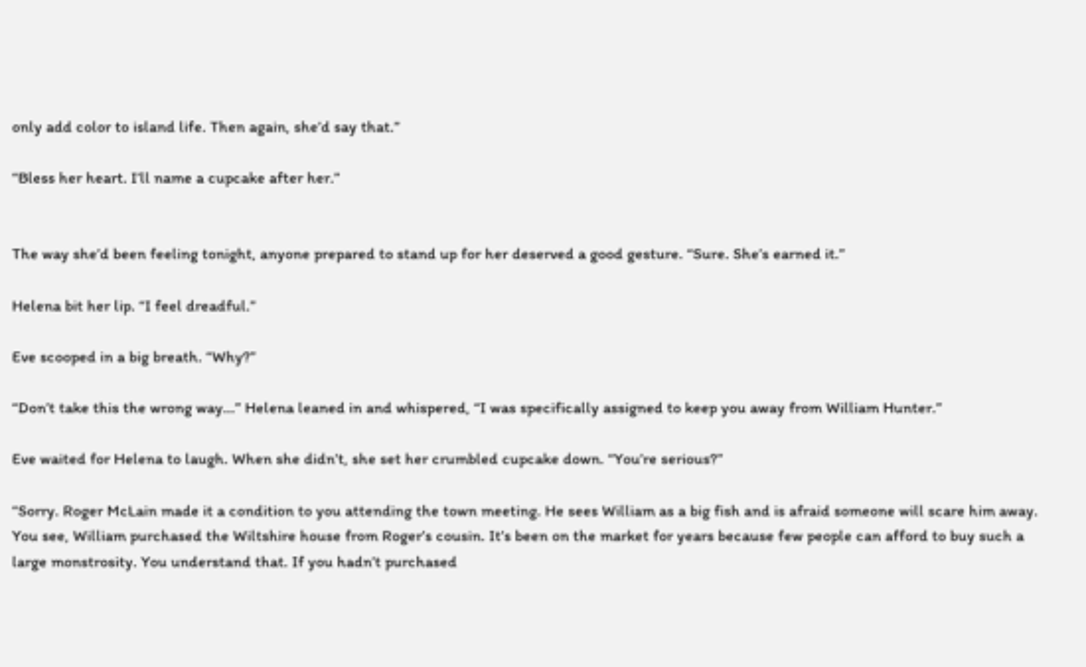only add color to island life. Then again, she’d say that.”

“Bless her heart. I’ll name a cupcake after her.”


The way she’d been feeling tonight, anyone prepared to stand up for her deserved a good gesture. “Sure. She’s earned it.”

Helena bit her lip. “I feel dreadful.”

Eve scooped in a big breath. “Why?”

“Don’t take this the wrong way...” Helena leaned in and whispered, “I was specifically assigned to keep you away from William Hunter.”

Eve waited for Helena to laugh. When she didn’t, she set her crumbled cupcake down. “You’re serious?”

“Sorry. Roger McLain made it a condition to you attending the town meeting. He sees William as a big fish and is afraid someone will scare him away. You see, William purchased the Wiltshire house from Roger’s cousin. It’s been on the market for years because few people can afford to buy such a large monstrosity. You understand that. If you hadn’t purchased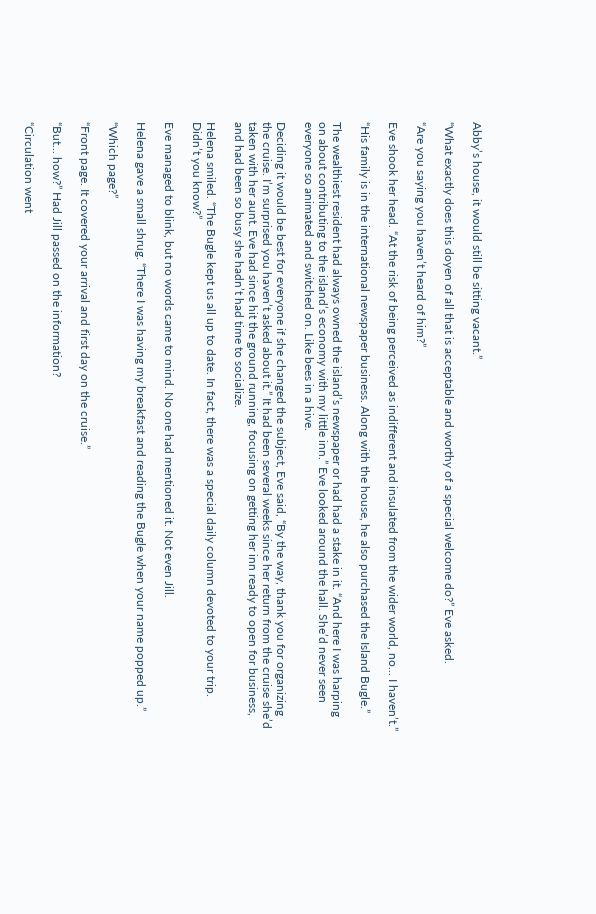Abby’s house, it would still be sitting vacant.”

“What exactly does this doyen of all that is acceptable and worthy of a special welcome do?” Eve asked.

“Are you saying you haven’t heard of him?”

Eve shook her head. “At the risk of being perceived as indifferent and insulated from the wider world, no... I haven’t.”

“His family is in the international newspaper business. Along with the house, he also purchased the Island Bugle.”

The wealthiest resident had always owned the island’s newspaper or had had a stake in it. “And here I was harping on about contributing to the island’s economy with my little inn.” Eve looked around the hall. She’d never seen everyone so animated and switched on. Like bees in a hive.

Deciding it would be best for everyone if she changed the subject, Eve said, “By the way, thank you for organizing the cruise. I’m surprised you haven’t asked about it.” It had been several weeks since her return from the cruise she’d taken with her aunt. Eve had since hit the ground running, focusing on getting her inn ready to open for business, and had been so busy she hadn’t had time to socialize.

Helena smiled. “The Bugle kept us all up to date. In fact, there was a special daily column devoted to your trip. Didn’t you know?”

Eve managed to blink, but no words came to mind. No one had mentioned it. Not even Jill.

Helena gave a small shrug. “There I was having my breakfast and reading the Bugle when your name popped up.”

“Which page?”

“Front page. It covered your arrival and first day on the cruise.”

“But... how?” Had Jill passed on the information?

“Circulation went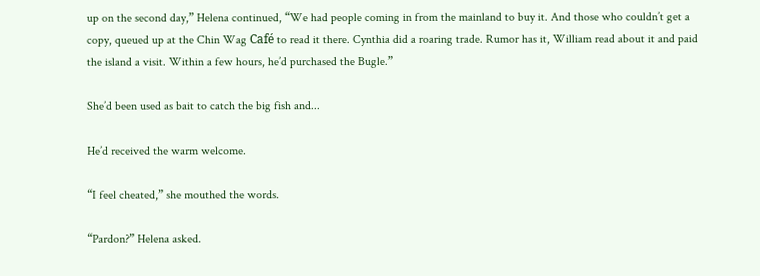up on the second day,” Helena continued, “We had people coming in from the mainland to buy it. And those who couldn’t get a copy, queued up at the Chin Wag Café to read it there. Cynthia did a roaring trade. Rumor has it, William read about it and paid the island a visit. Within a few hours, he’d purchased the Bugle.”

She’d been used as bait to catch the big fish and...

He’d received the warm welcome.

“I feel cheated,” she mouthed the words.

“Pardon?” Helena asked.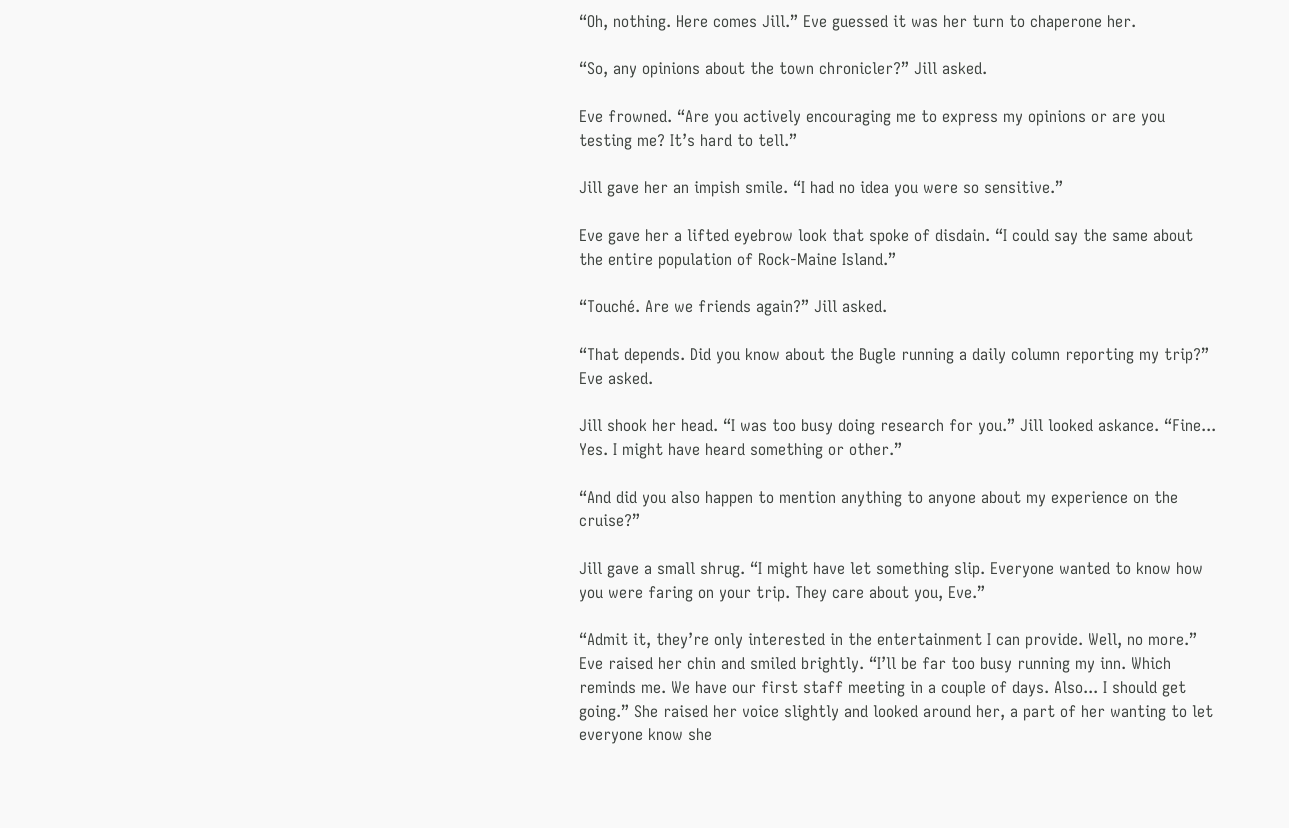“Oh, nothing. Here comes Jill.” Eve guessed it was her turn to chaperone her.

“So, any opinions about the town chronicler?” Jill asked.

Eve frowned. “Are you actively encouraging me to express my opinions or are you testing me? It’s hard to tell.”

Jill gave her an impish smile. “I had no idea you were so sensitive.”

Eve gave her a lifted eyebrow look that spoke of disdain. “I could say the same about the entire population of Rock-Maine Island.”

“Touché. Are we friends again?” Jill asked.

“That depends. Did you know about the Bugle running a daily column reporting my trip?” Eve asked.

Jill shook her head. “I was too busy doing research for you.” Jill looked askance. “Fine... Yes. I might have heard something or other.”

“And did you also happen to mention anything to anyone about my experience on the cruise?”

Jill gave a small shrug. “I might have let something slip. Everyone wanted to know how you were faring on your trip. They care about you, Eve.”

“Admit it, they’re only interested in the entertainment I can provide. Well, no more.” Eve raised her chin and smiled brightly. “I’ll be far too busy running my inn. Which reminds me. We have our first staff meeting in a couple of days. Also... I should get going.” She raised her voice slightly and looked around her, a part of her wanting to let everyone know she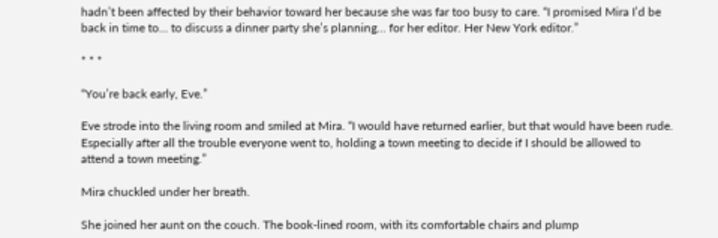hadn’t been affected by their behavior toward her because she was far too busy to care. “I promised Mira I’d be back in time to... to discuss a dinner party she’s planning... for her editor. Her New York editor.”

* * *

“You’re back early, Eve.”

Eve strode into the living room and smiled at Mira. “I would have returned earlier, but that would have been rude. Especially after all the trouble everyone went to, holding a town meeting to decide if I should be allowed to attend a town meeting.”

Mira chuckled under her breath.

She joined her aunt on the couch. The book-lined room, with its comfortable chairs and plump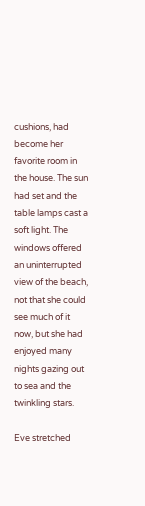cushions, had become her favorite room in the house. The sun had set and the table lamps cast a soft light. The windows offered an uninterrupted view of the beach, not that she could see much of it now, but she had enjoyed many nights gazing out to sea and the twinkling stars.

Eve stretched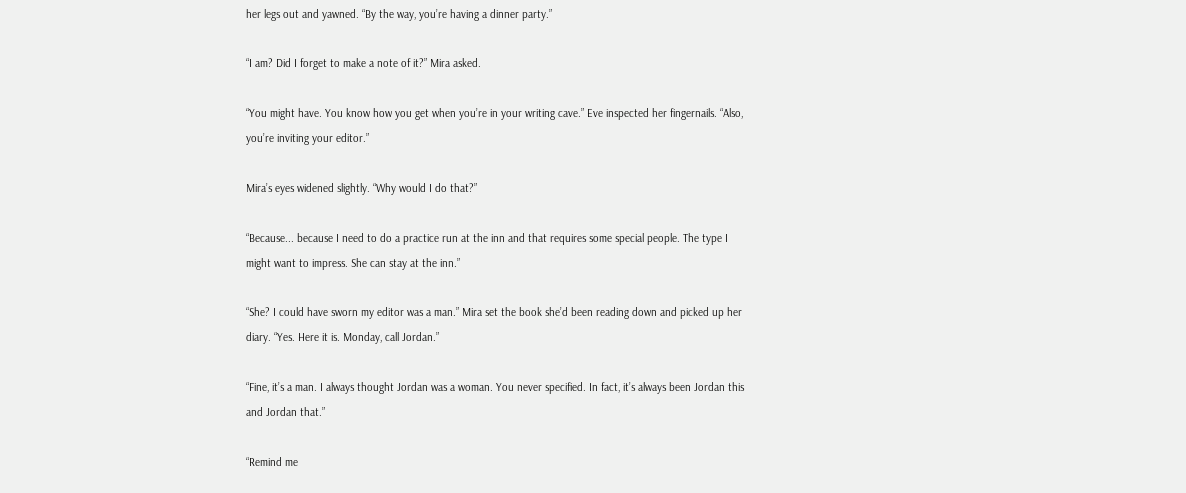her legs out and yawned. “By the way, you’re having a dinner party.”

“I am? Did I forget to make a note of it?” Mira asked.

“You might have. You know how you get when you’re in your writing cave.” Eve inspected her fingernails. “Also, you’re inviting your editor.”

Mira’s eyes widened slightly. “Why would I do that?”

“Because... because I need to do a practice run at the inn and that requires some special people. The type I might want to impress. She can stay at the inn.”

“She? I could have sworn my editor was a man.” Mira set the book she’d been reading down and picked up her diary. “Yes. Here it is. Monday, call Jordan.”

“Fine, it’s a man. I always thought Jordan was a woman. You never specified. In fact, it’s always been Jordan this and Jordan that.”

“Remind me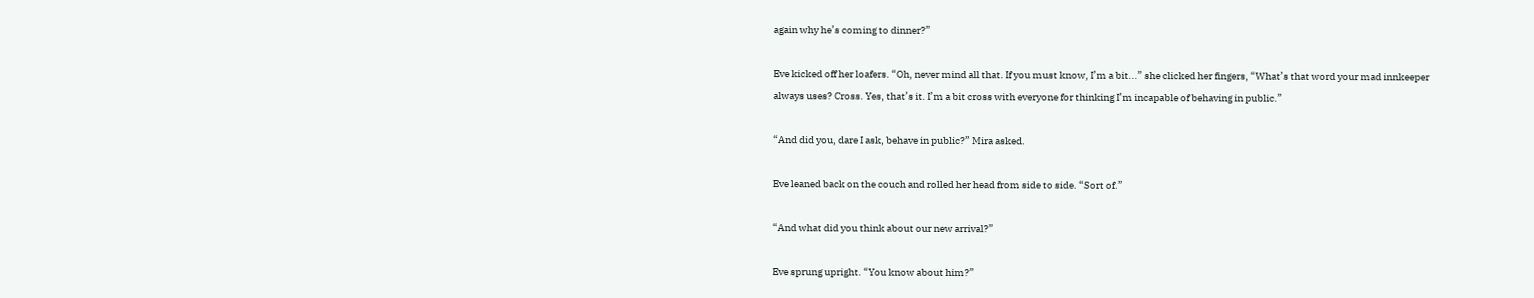again why he’s coming to dinner?”

Eve kicked off her loafers. “Oh, never mind all that. If you must know, I’m a bit...” she clicked her fingers, “What’s that word your mad innkeeper always uses? Cross. Yes, that’s it. I’m a bit cross with everyone for thinking I’m incapable of behaving in public.”

“And did you, dare I ask, behave in public?” Mira asked.

Eve leaned back on the couch and rolled her head from side to side. “Sort of.”

“And what did you think about our new arrival?”

Eve sprung upright. “You know about him?”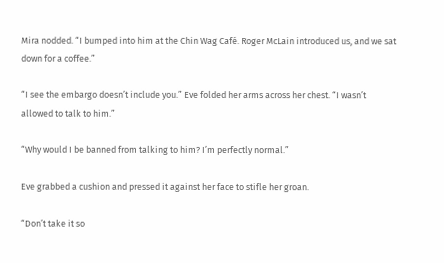Mira nodded. “I bumped into him at the Chin Wag Café. Roger McLain introduced us, and we sat down for a coffee.”

“I see the embargo doesn’t include you.” Eve folded her arms across her chest. “I wasn’t allowed to talk to him.”

“Why would I be banned from talking to him? I’m perfectly normal.”

Eve grabbed a cushion and pressed it against her face to stifle her groan.

“Don’t take it so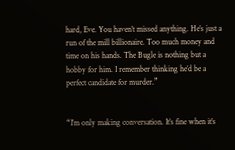hard, Eve. You haven’t missed anything. He’s just a run of the mill billionaire. Too much money and time on his hands. The Bugle is nothing but a hobby for him. I remember thinking he’d be a perfect candidate for murder.”


“I’m only making conversation. It’s fine when it’s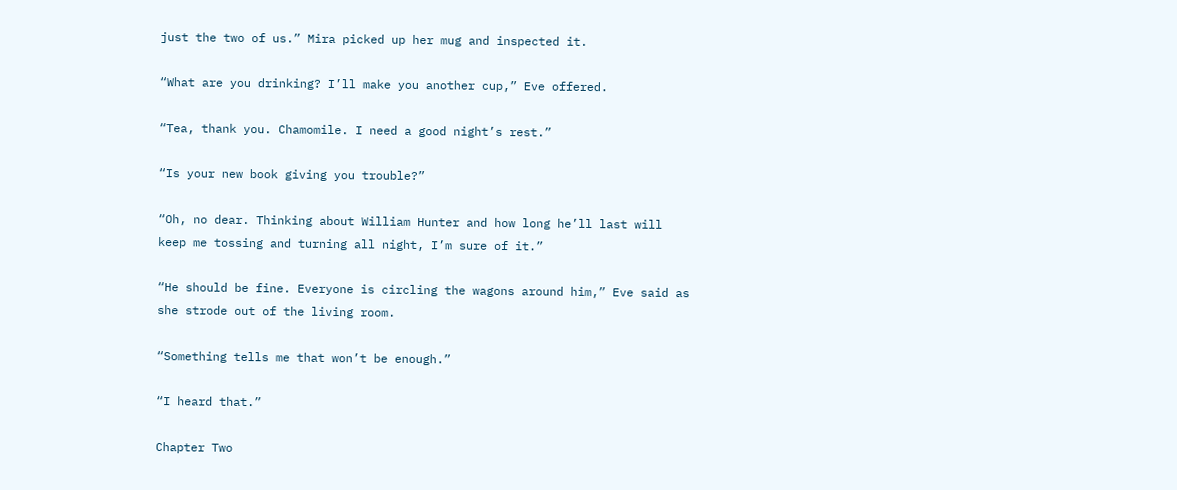just the two of us.” Mira picked up her mug and inspected it.

“What are you drinking? I’ll make you another cup,” Eve offered.

“Tea, thank you. Chamomile. I need a good night’s rest.”

“Is your new book giving you trouble?”

“Oh, no dear. Thinking about William Hunter and how long he’ll last will keep me tossing and turning all night, I’m sure of it.”

“He should be fine. Everyone is circling the wagons around him,” Eve said as she strode out of the living room.

“Something tells me that won’t be enough.”

“I heard that.”

Chapter Two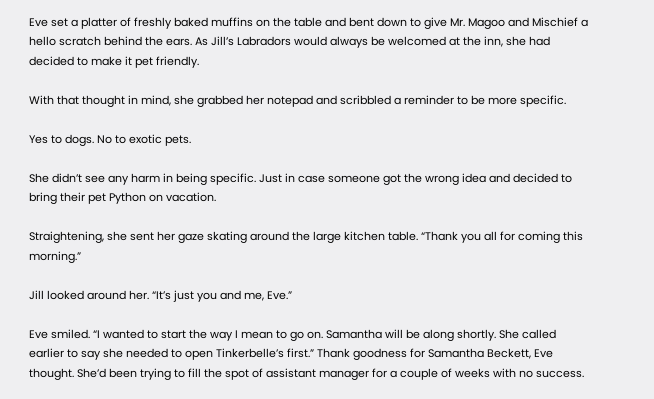Eve set a platter of freshly baked muffins on the table and bent down to give Mr. Magoo and Mischief a hello scratch behind the ears. As Jill’s Labradors would always be welcomed at the inn, she had decided to make it pet friendly.

With that thought in mind, she grabbed her notepad and scribbled a reminder to be more specific.

Yes to dogs. No to exotic pets.

She didn’t see any harm in being specific. Just in case someone got the wrong idea and decided to bring their pet Python on vacation.

Straightening, she sent her gaze skating around the large kitchen table. “Thank you all for coming this morning.”

Jill looked around her. “It’s just you and me, Eve.”

Eve smiled. “I wanted to start the way I mean to go on. Samantha will be along shortly. She called earlier to say she needed to open Tinkerbelle’s first.” Thank goodness for Samantha Beckett, Eve thought. She’d been trying to fill the spot of assistant manager for a couple of weeks with no success.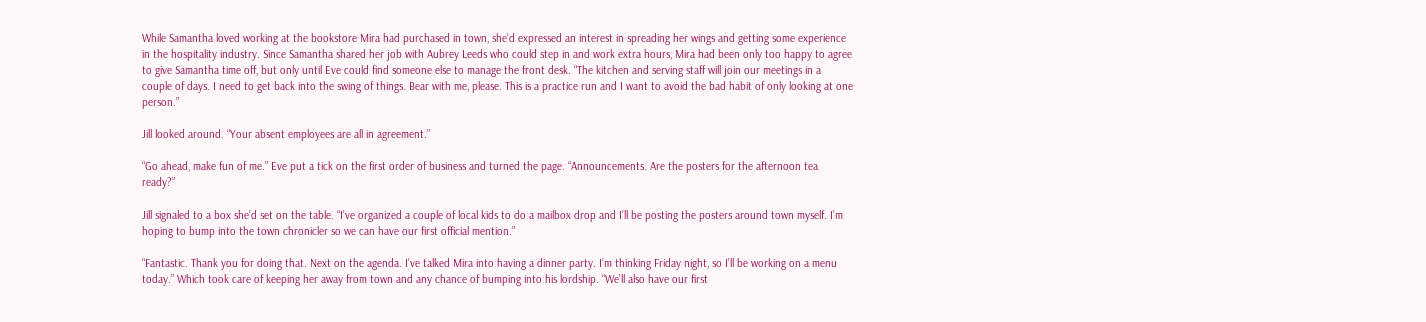While Samantha loved working at the bookstore Mira had purchased in town, she’d expressed an interest in spreading her wings and getting some experience in the hospitality industry. Since Samantha shared her job with Aubrey Leeds who could step in and work extra hours, Mira had been only too happy to agree to give Samantha time off, but only until Eve could find someone else to manage the front desk. “The kitchen and serving staff will join our meetings in a couple of days. I need to get back into the swing of things. Bear with me, please. This is a practice run and I want to avoid the bad habit of only looking at one person.”

Jill looked around. “Your absent employees are all in agreement.”

“Go ahead, make fun of me.” Eve put a tick on the first order of business and turned the page. “Announcements. Are the posters for the afternoon tea ready?”

Jill signaled to a box she’d set on the table. “I’ve organized a couple of local kids to do a mailbox drop and I’ll be posting the posters around town myself. I’m hoping to bump into the town chronicler so we can have our first official mention.”

“Fantastic. Thank you for doing that. Next on the agenda. I’ve talked Mira into having a dinner party. I’m thinking Friday night, so I’ll be working on a menu today.” Which took care of keeping her away from town and any chance of bumping into his lordship. “We’ll also have our first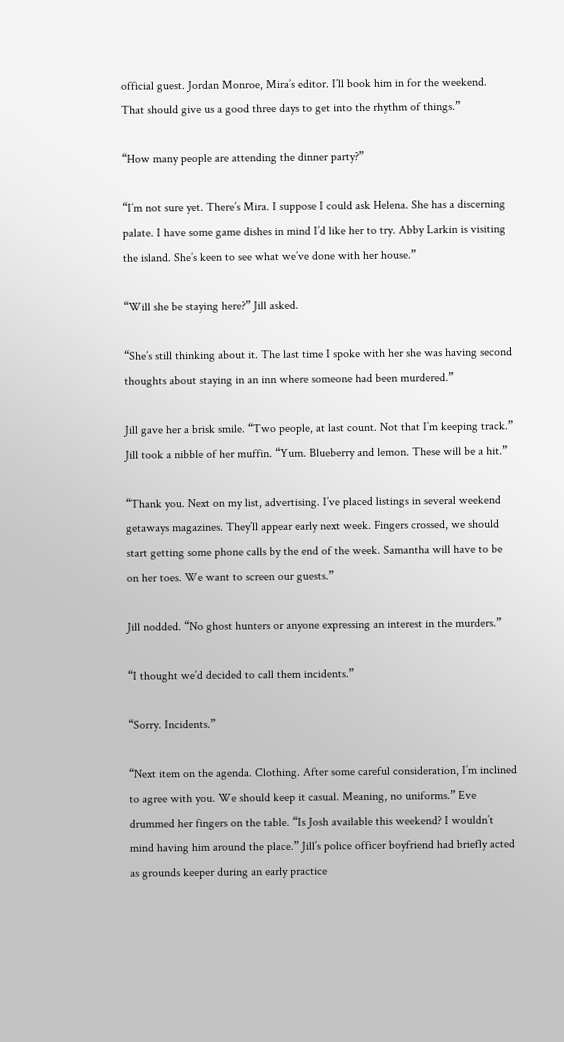official guest. Jordan Monroe, Mira’s editor. I’ll book him in for the weekend. That should give us a good three days to get into the rhythm of things.”

“How many people are attending the dinner party?”

“I’m not sure yet. There’s Mira. I suppose I could ask Helena. She has a discerning palate. I have some game dishes in mind I’d like her to try. Abby Larkin is visiting the island. She’s keen to see what we’ve done with her house.”

“Will she be staying here?” Jill asked.

“She’s still thinking about it. The last time I spoke with her she was having second thoughts about staying in an inn where someone had been murdered.”

Jill gave her a brisk smile. “Two people, at last count. Not that I’m keeping track.” Jill took a nibble of her muffin. “Yum. Blueberry and lemon. These will be a hit.”

“Thank you. Next on my list, advertising. I’ve placed listings in several weekend getaways magazines. They’ll appear early next week. Fingers crossed, we should start getting some phone calls by the end of the week. Samantha will have to be on her toes. We want to screen our guests.”

Jill nodded. “No ghost hunters or anyone expressing an interest in the murders.”

“I thought we’d decided to call them incidents.”

“Sorry. Incidents.”

“Next item on the agenda. Clothing. After some careful consideration, I’m inclined to agree with you. We should keep it casual. Meaning, no uniforms.” Eve drummed her fingers on the table. “Is Josh available this weekend? I wouldn’t mind having him around the place.” Jill’s police officer boyfriend had briefly acted as grounds keeper during an early practice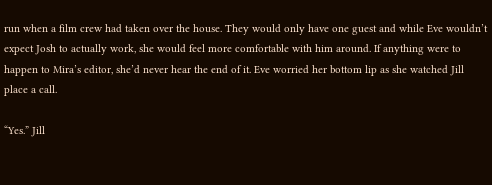run when a film crew had taken over the house. They would only have one guest and while Eve wouldn’t expect Josh to actually work, she would feel more comfortable with him around. If anything were to happen to Mira’s editor, she’d never hear the end of it. Eve worried her bottom lip as she watched Jill place a call.

“Yes.” Jill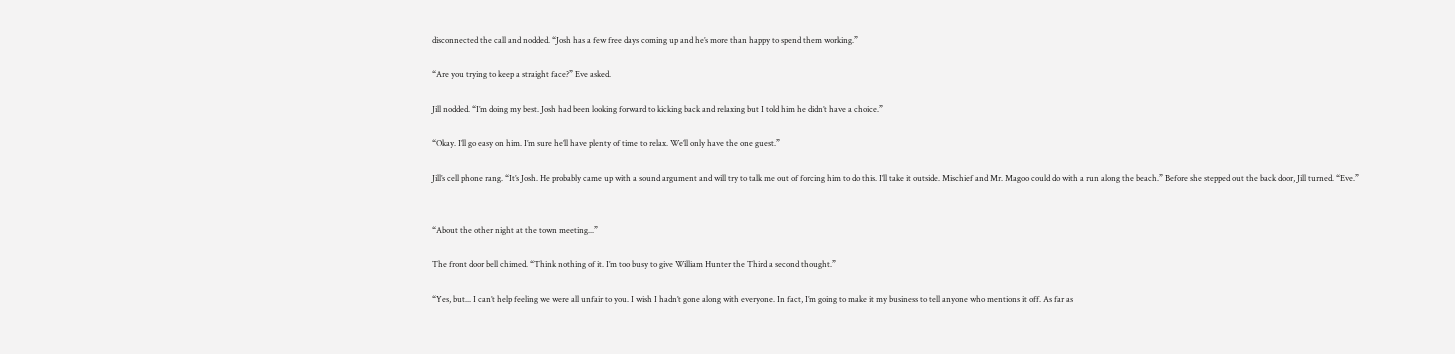disconnected the call and nodded. “Josh has a few free days coming up and he’s more than happy to spend them working.”

“Are you trying to keep a straight face?” Eve asked.

Jill nodded. “I’m doing my best. Josh had been looking forward to kicking back and relaxing but I told him he didn’t have a choice.”

“Okay. I’ll go easy on him. I’m sure he’ll have plenty of time to relax. We’ll only have the one guest.”

Jill’s cell phone rang. “It’s Josh. He probably came up with a sound argument and will try to talk me out of forcing him to do this. I’ll take it outside. Mischief and Mr. Magoo could do with a run along the beach.” Before she stepped out the back door, Jill turned. “Eve.”


“About the other night at the town meeting...”

The front door bell chimed. “Think nothing of it. I’m too busy to give William Hunter the Third a second thought.”

“Yes, but... I can’t help feeling we were all unfair to you. I wish I hadn’t gone along with everyone. In fact, I’m going to make it my business to tell anyone who mentions it off. As far as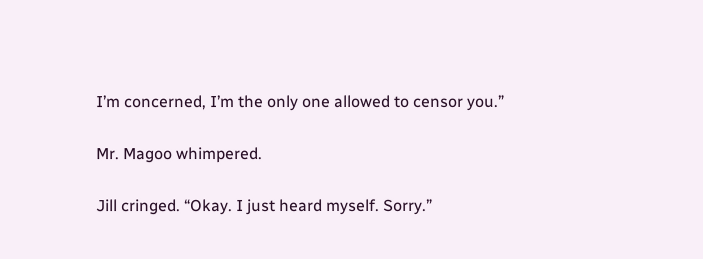I’m concerned, I’m the only one allowed to censor you.”

Mr. Magoo whimpered.

Jill cringed. “Okay. I just heard myself. Sorry.”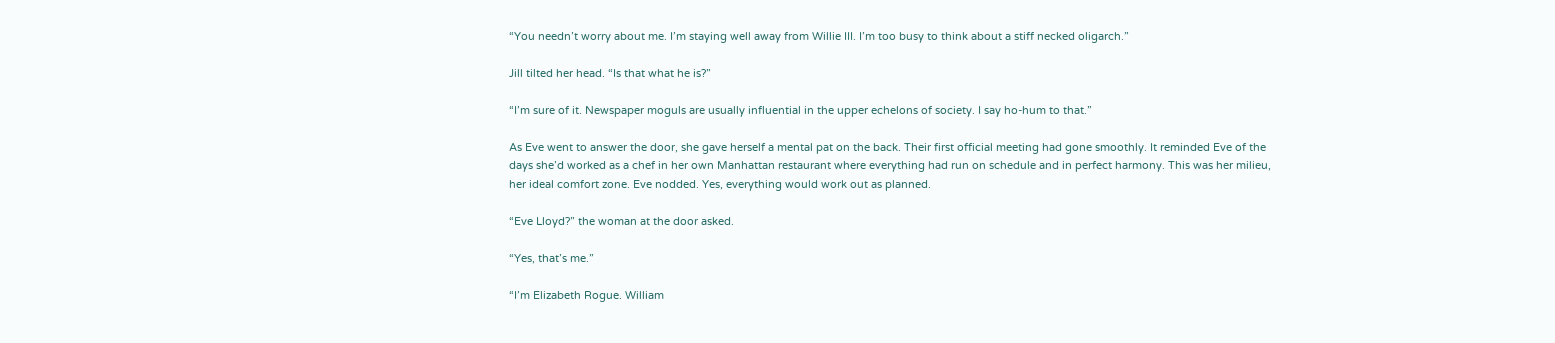“You needn’t worry about me. I’m staying well away from Willie III. I’m too busy to think about a stiff necked oligarch.”

Jill tilted her head. “Is that what he is?”

“I’m sure of it. Newspaper moguls are usually influential in the upper echelons of society. I say ho-hum to that.”

As Eve went to answer the door, she gave herself a mental pat on the back. Their first official meeting had gone smoothly. It reminded Eve of the days she’d worked as a chef in her own Manhattan restaurant where everything had run on schedule and in perfect harmony. This was her milieu, her ideal comfort zone. Eve nodded. Yes, everything would work out as planned.

“Eve Lloyd?” the woman at the door asked.

“Yes, that’s me.”

“I’m Elizabeth Rogue. William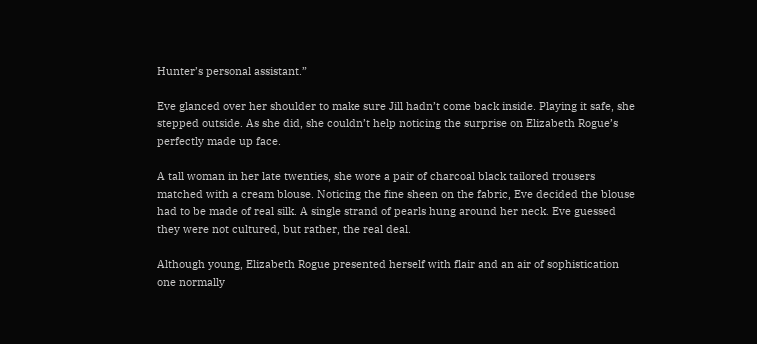Hunter’s personal assistant.”

Eve glanced over her shoulder to make sure Jill hadn’t come back inside. Playing it safe, she stepped outside. As she did, she couldn’t help noticing the surprise on Elizabeth Rogue’s perfectly made up face.

A tall woman in her late twenties, she wore a pair of charcoal black tailored trousers matched with a cream blouse. Noticing the fine sheen on the fabric, Eve decided the blouse had to be made of real silk. A single strand of pearls hung around her neck. Eve guessed they were not cultured, but rather, the real deal.

Although young, Elizabeth Rogue presented herself with flair and an air of sophistication one normally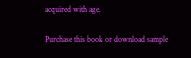acquired with age.

Purchase this book or download sample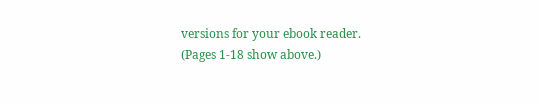versions for your ebook reader.
(Pages 1-18 show above.)